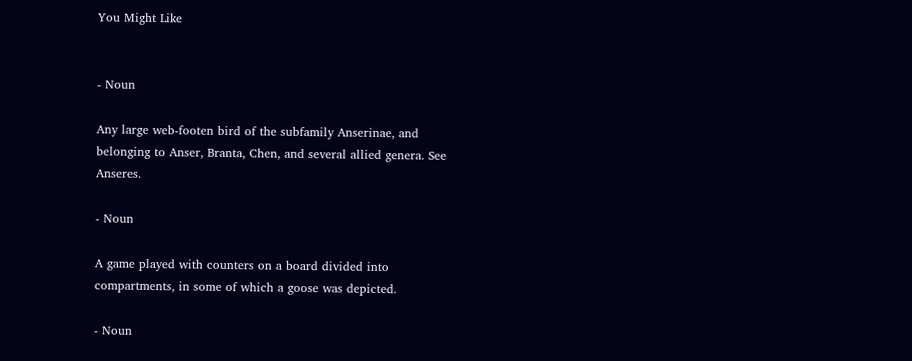You Might Like


- Noun

Any large web-footen bird of the subfamily Anserinae, and belonging to Anser, Branta, Chen, and several allied genera. See Anseres.

- Noun

A game played with counters on a board divided into compartments, in some of which a goose was depicted.

- Noun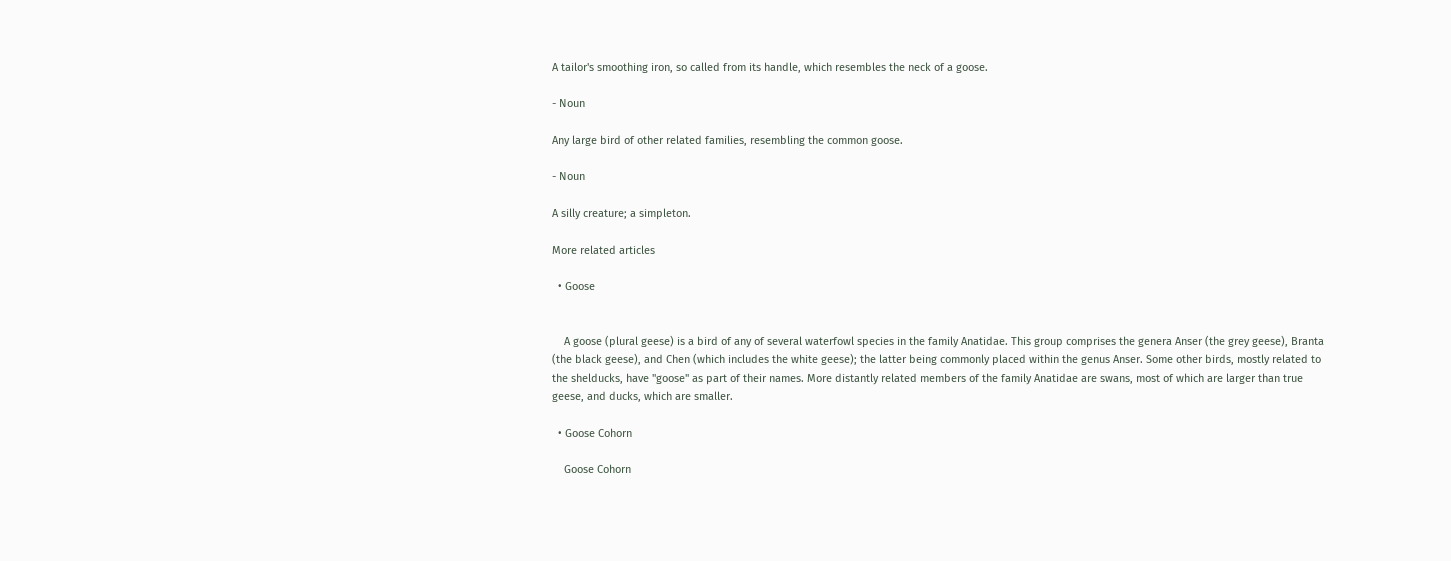A tailor's smoothing iron, so called from its handle, which resembles the neck of a goose.

- Noun

Any large bird of other related families, resembling the common goose.

- Noun

A silly creature; a simpleton.

More related articles

  • Goose


    A goose (plural geese) is a bird of any of several waterfowl species in the family Anatidae. This group comprises the genera Anser (the grey geese), Branta (the black geese), and Chen (which includes the white geese); the latter being commonly placed within the genus Anser. Some other birds, mostly related to the shelducks, have "goose" as part of their names. More distantly related members of the family Anatidae are swans, most of which are larger than true geese, and ducks, which are smaller.

  • Goose Cohorn

    Goose Cohorn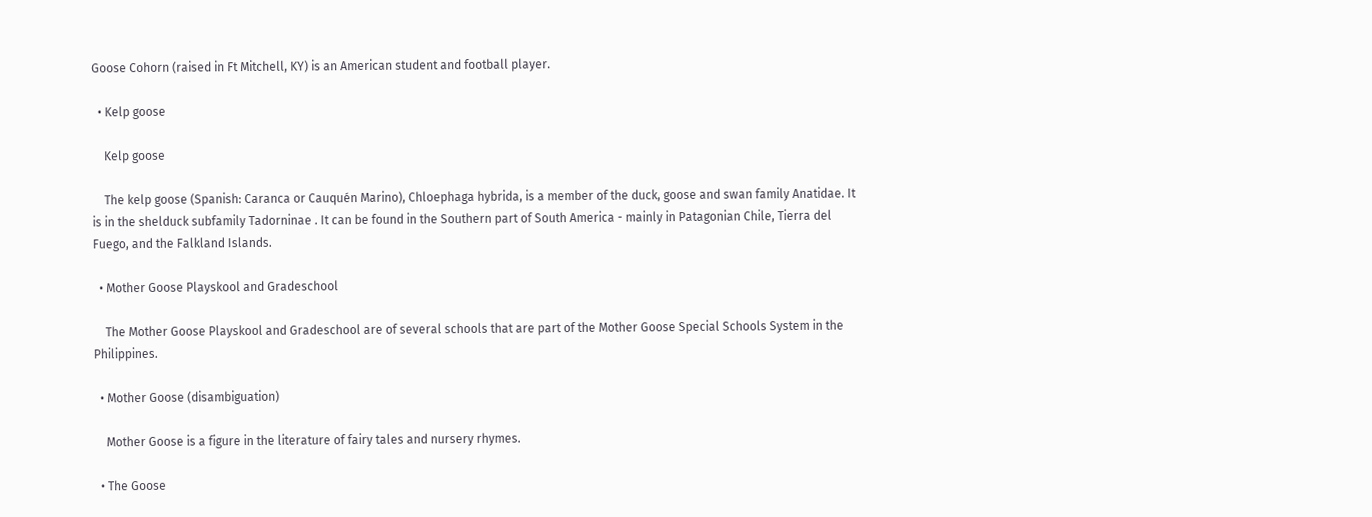Goose Cohorn (raised in Ft Mitchell, KY) is an American student and football player.

  • Kelp goose

    Kelp goose

    The kelp goose (Spanish: Caranca or Cauquén Marino), Chloephaga hybrida, is a member of the duck, goose and swan family Anatidae. It is in the shelduck subfamily Tadorninae . It can be found in the Southern part of South America - mainly in Patagonian Chile, Tierra del Fuego, and the Falkland Islands.

  • Mother Goose Playskool and Gradeschool

    The Mother Goose Playskool and Gradeschool are of several schools that are part of the Mother Goose Special Schools System in the Philippines.

  • Mother Goose (disambiguation)

    Mother Goose is a figure in the literature of fairy tales and nursery rhymes.

  • The Goose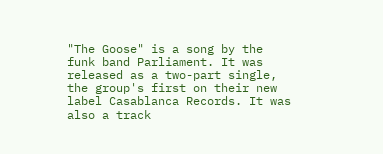"The Goose" is a song by the funk band Parliament. It was released as a two-part single, the group's first on their new label Casablanca Records. It was also a track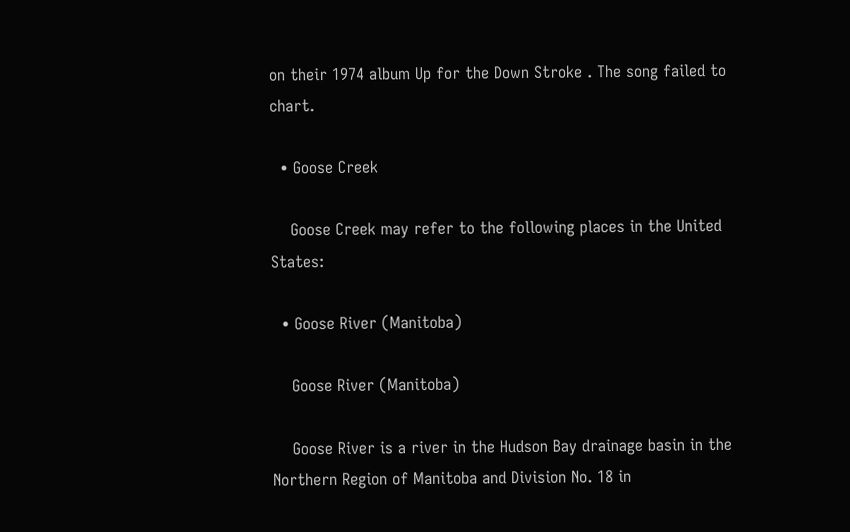on their 1974 album Up for the Down Stroke . The song failed to chart.

  • Goose Creek

    Goose Creek may refer to the following places in the United States:

  • Goose River (Manitoba)

    Goose River (Manitoba)

    Goose River is a river in the Hudson Bay drainage basin in the Northern Region of Manitoba and Division No. 18 in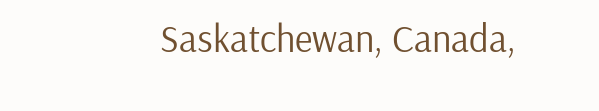Saskatchewan, Canada,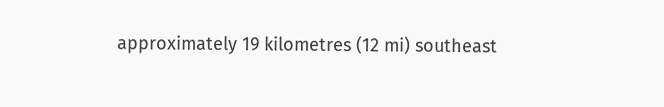approximately 19 kilometres (12 mi) southeast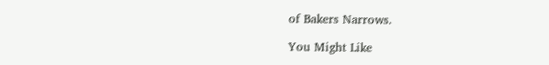of Bakers Narrows.

You Might Like